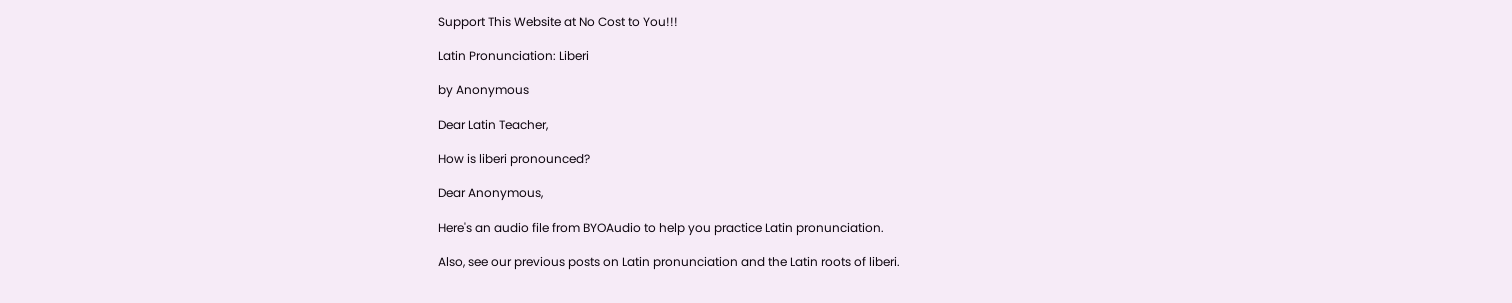Support This Website at No Cost to You!!!

Latin Pronunciation: Liberi

by Anonymous

Dear Latin Teacher,

How is liberi pronounced?

Dear Anonymous,

Here's an audio file from BYOAudio to help you practice Latin pronunciation.

Also, see our previous posts on Latin pronunciation and the Latin roots of liberi.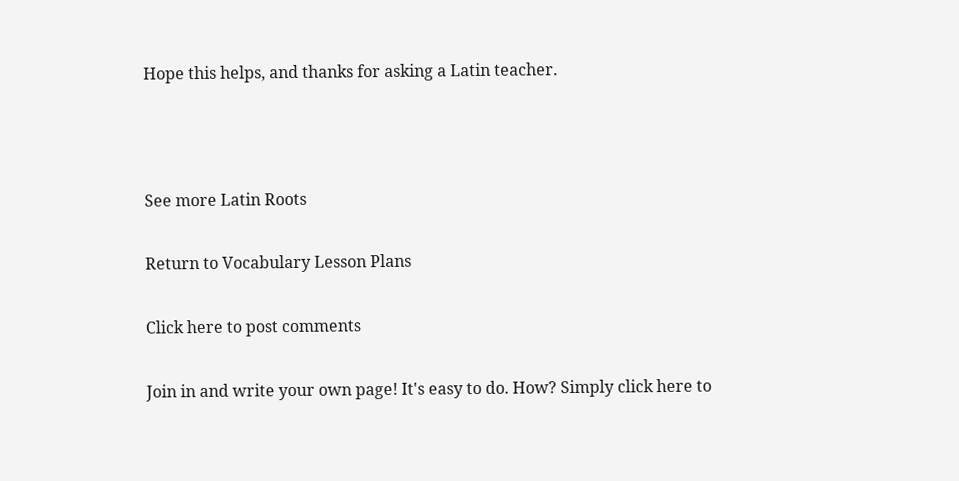Hope this helps, and thanks for asking a Latin teacher.



See more Latin Roots

Return to Vocabulary Lesson Plans

Click here to post comments

Join in and write your own page! It's easy to do. How? Simply click here to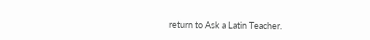return to Ask a Latin Teacher.